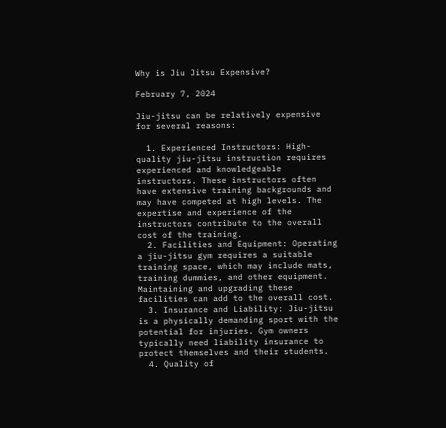Why is Jiu Jitsu Expensive?

February 7, 2024

Jiu-jitsu can be relatively expensive for several reasons:

  1. Experienced Instructors: High-quality jiu-jitsu instruction requires experienced and knowledgeable instructors. These instructors often have extensive training backgrounds and may have competed at high levels. The expertise and experience of the instructors contribute to the overall cost of the training.
  2. Facilities and Equipment: Operating a jiu-jitsu gym requires a suitable training space, which may include mats, training dummies, and other equipment. Maintaining and upgrading these facilities can add to the overall cost.
  3. Insurance and Liability: Jiu-jitsu is a physically demanding sport with the potential for injuries. Gym owners typically need liability insurance to protect themselves and their students.
  4. Quality of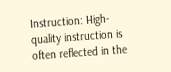Instruction: High-quality instruction is often reflected in the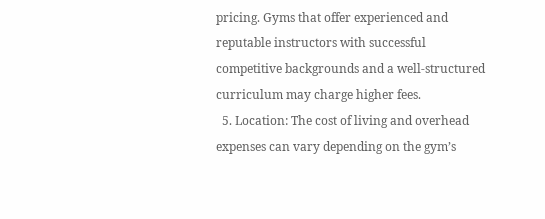pricing. Gyms that offer experienced and reputable instructors with successful competitive backgrounds and a well-structured curriculum may charge higher fees.
  5. Location: The cost of living and overhead expenses can vary depending on the gym’s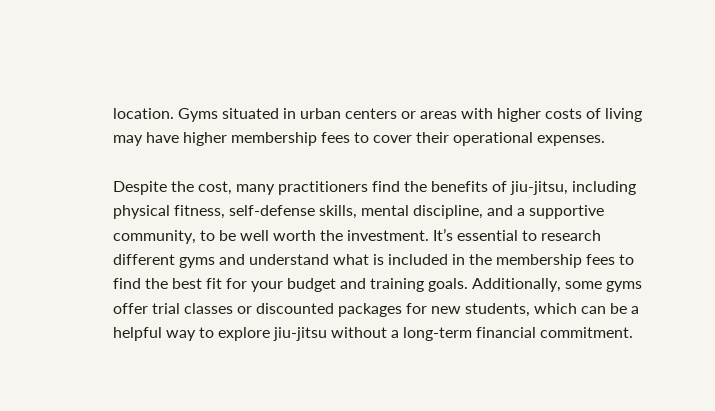location. Gyms situated in urban centers or areas with higher costs of living may have higher membership fees to cover their operational expenses.

Despite the cost, many practitioners find the benefits of jiu-jitsu, including physical fitness, self-defense skills, mental discipline, and a supportive community, to be well worth the investment. It’s essential to research different gyms and understand what is included in the membership fees to find the best fit for your budget and training goals. Additionally, some gyms offer trial classes or discounted packages for new students, which can be a helpful way to explore jiu-jitsu without a long-term financial commitment.